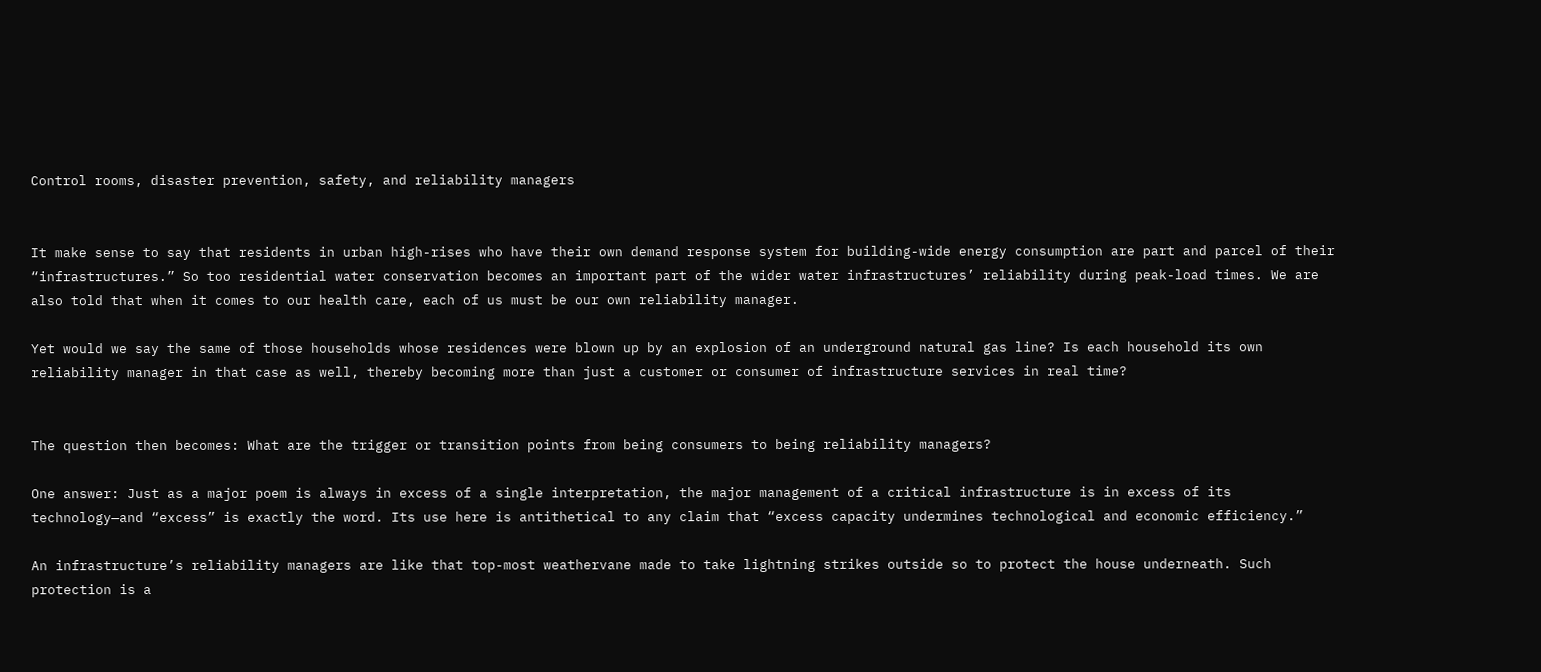Control rooms, disaster prevention, safety, and reliability managers


It make sense to say that residents in urban high-rises who have their own demand response system for building-wide energy consumption are part and parcel of their “infrastructures.” So too residential water conservation becomes an important part of the wider water infrastructures’ reliability during peak-load times. We are also told that when it comes to our health care, each of us must be our own reliability manager.

Yet would we say the same of those households whose residences were blown up by an explosion of an underground natural gas line? Is each household its own reliability manager in that case as well, thereby becoming more than just a customer or consumer of infrastructure services in real time?


The question then becomes: What are the trigger or transition points from being consumers to being reliability managers?

One answer: Just as a major poem is always in excess of a single interpretation, the major management of a critical infrastructure is in excess of its technology—and “excess” is exactly the word. Its use here is antithetical to any claim that “excess capacity undermines technological and economic efficiency.”

An infrastructure’s reliability managers are like that top-most weathervane made to take lightning strikes outside so to protect the house underneath. Such protection is a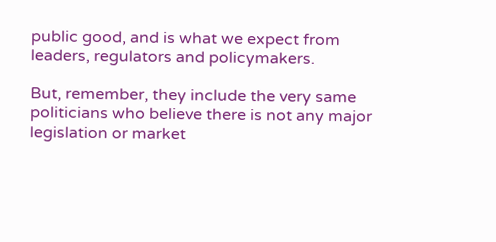public good, and is what we expect from leaders, regulators and policymakers.

But, remember, they include the very same politicians who believe there is not any major legislation or market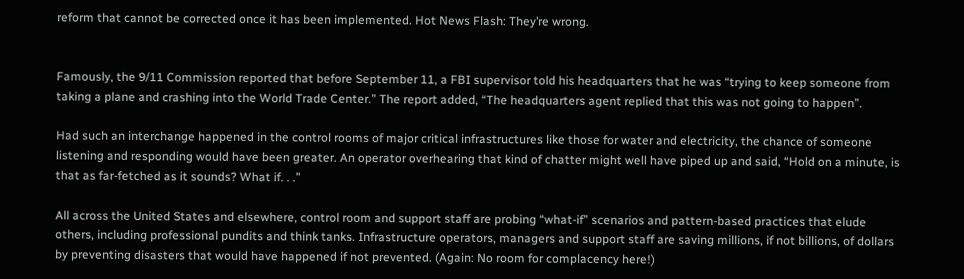reform that cannot be corrected once it has been implemented. Hot News Flash: They’re wrong.


Famously, the 9/11 Commission reported that before September 11, a FBI supervisor told his headquarters that he was “trying to keep someone from taking a plane and crashing into the World Trade Center.” The report added, “The headquarters agent replied that this was not going to happen”.

Had such an interchange happened in the control rooms of major critical infrastructures like those for water and electricity, the chance of someone listening and responding would have been greater. An operator overhearing that kind of chatter might well have piped up and said, “Hold on a minute, is that as far-fetched as it sounds? What if. . .”

All across the United States and elsewhere, control room and support staff are probing “what-if” scenarios and pattern-based practices that elude others, including professional pundits and think tanks. Infrastructure operators, managers and support staff are saving millions, if not billions, of dollars by preventing disasters that would have happened if not prevented. (Again: No room for complacency here!)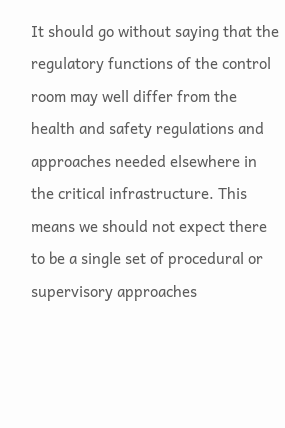It should go without saying that the regulatory functions of the control room may well differ from the health and safety regulations and approaches needed elsewhere in the critical infrastructure. This means we should not expect there to be a single set of procedural or supervisory approaches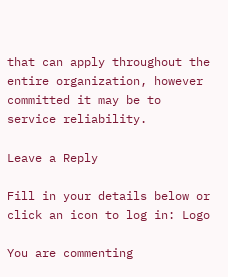that can apply throughout the entire organization, however committed it may be to service reliability.

Leave a Reply

Fill in your details below or click an icon to log in: Logo

You are commenting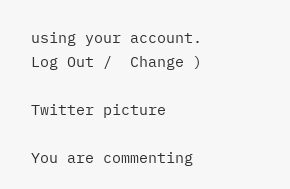using your account. Log Out /  Change )

Twitter picture

You are commenting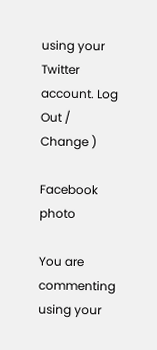using your Twitter account. Log Out /  Change )

Facebook photo

You are commenting using your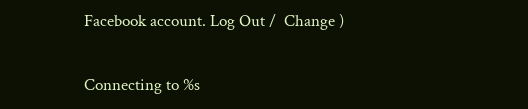Facebook account. Log Out /  Change )

Connecting to %s